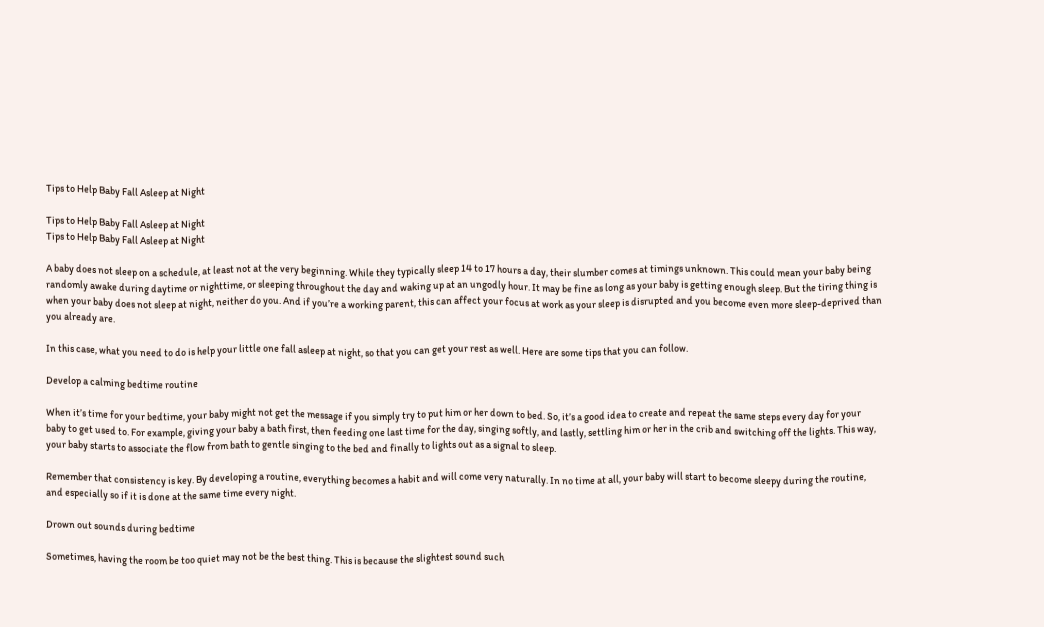Tips to Help Baby Fall Asleep at Night

Tips to Help Baby Fall Asleep at Night
Tips to Help Baby Fall Asleep at Night

A baby does not sleep on a schedule, at least not at the very beginning. While they typically sleep 14 to 17 hours a day, their slumber comes at timings unknown. This could mean your baby being randomly awake during daytime or nighttime, or sleeping throughout the day and waking up at an ungodly hour. It may be fine as long as your baby is getting enough sleep. But the tiring thing is when your baby does not sleep at night, neither do you. And if you’re a working parent, this can affect your focus at work as your sleep is disrupted and you become even more sleep-deprived than you already are.

In this case, what you need to do is help your little one fall asleep at night, so that you can get your rest as well. Here are some tips that you can follow.

Develop a calming bedtime routine

When it’s time for your bedtime, your baby might not get the message if you simply try to put him or her down to bed. So, it’s a good idea to create and repeat the same steps every day for your baby to get used to. For example, giving your baby a bath first, then feeding one last time for the day, singing softly, and lastly, settling him or her in the crib and switching off the lights. This way, your baby starts to associate the flow from bath to gentle singing to the bed and finally to lights out as a signal to sleep.

Remember that consistency is key. By developing a routine, everything becomes a habit and will come very naturally. In no time at all, your baby will start to become sleepy during the routine, and especially so if it is done at the same time every night.

Drown out sounds during bedtime

Sometimes, having the room be too quiet may not be the best thing. This is because the slightest sound such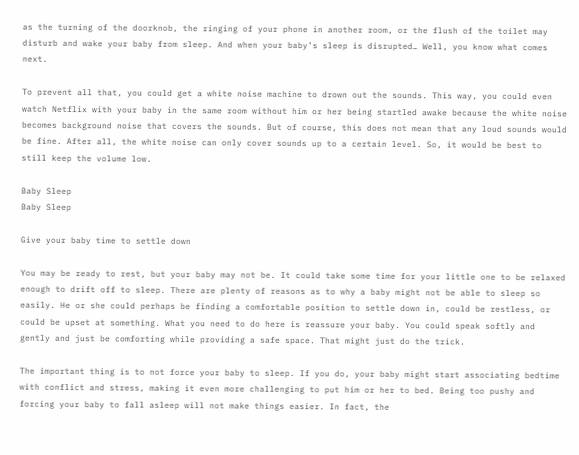as the turning of the doorknob, the ringing of your phone in another room, or the flush of the toilet may disturb and wake your baby from sleep. And when your baby’s sleep is disrupted… Well, you know what comes next.

To prevent all that, you could get a white noise machine to drown out the sounds. This way, you could even watch Netflix with your baby in the same room without him or her being startled awake because the white noise becomes background noise that covers the sounds. But of course, this does not mean that any loud sounds would be fine. After all, the white noise can only cover sounds up to a certain level. So, it would be best to still keep the volume low.

Baby Sleep
Baby Sleep

Give your baby time to settle down

You may be ready to rest, but your baby may not be. It could take some time for your little one to be relaxed enough to drift off to sleep. There are plenty of reasons as to why a baby might not be able to sleep so easily. He or she could perhaps be finding a comfortable position to settle down in, could be restless, or could be upset at something. What you need to do here is reassure your baby. You could speak softly and gently and just be comforting while providing a safe space. That might just do the trick.

The important thing is to not force your baby to sleep. If you do, your baby might start associating bedtime with conflict and stress, making it even more challenging to put him or her to bed. Being too pushy and forcing your baby to fall asleep will not make things easier. In fact, the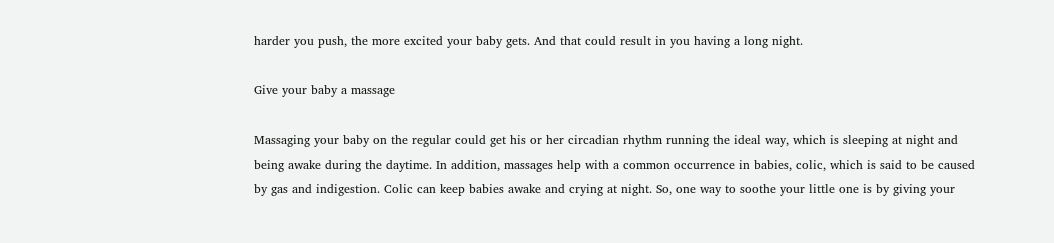harder you push, the more excited your baby gets. And that could result in you having a long night.

Give your baby a massage

Massaging your baby on the regular could get his or her circadian rhythm running the ideal way, which is sleeping at night and being awake during the daytime. In addition, massages help with a common occurrence in babies, colic, which is said to be caused by gas and indigestion. Colic can keep babies awake and crying at night. So, one way to soothe your little one is by giving your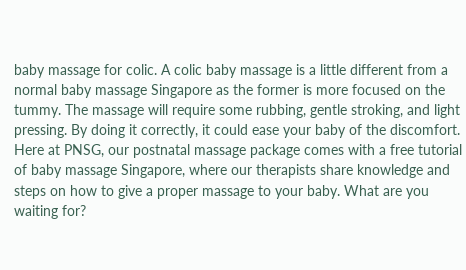baby massage for colic. A colic baby massage is a little different from a normal baby massage Singapore as the former is more focused on the tummy. The massage will require some rubbing, gentle stroking, and light pressing. By doing it correctly, it could ease your baby of the discomfort.
Here at PNSG, our postnatal massage package comes with a free tutorial of baby massage Singapore, where our therapists share knowledge and steps on how to give a proper massage to your baby. What are you waiting for?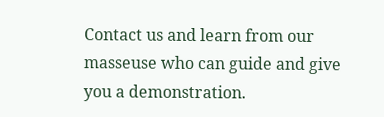Contact us and learn from our masseuse who can guide and give you a demonstration.